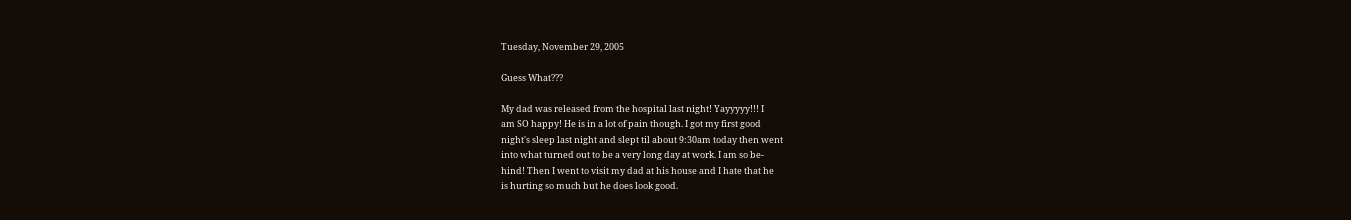Tuesday, November 29, 2005

Guess What???

My dad was released from the hospital last night! Yayyyyy!!! I
am SO happy! He is in a lot of pain though. I got my first good
night's sleep last night and slept til about 9:30am today then went
into what turned out to be a very long day at work. I am so be-
hind! Then I went to visit my dad at his house and I hate that he
is hurting so much but he does look good.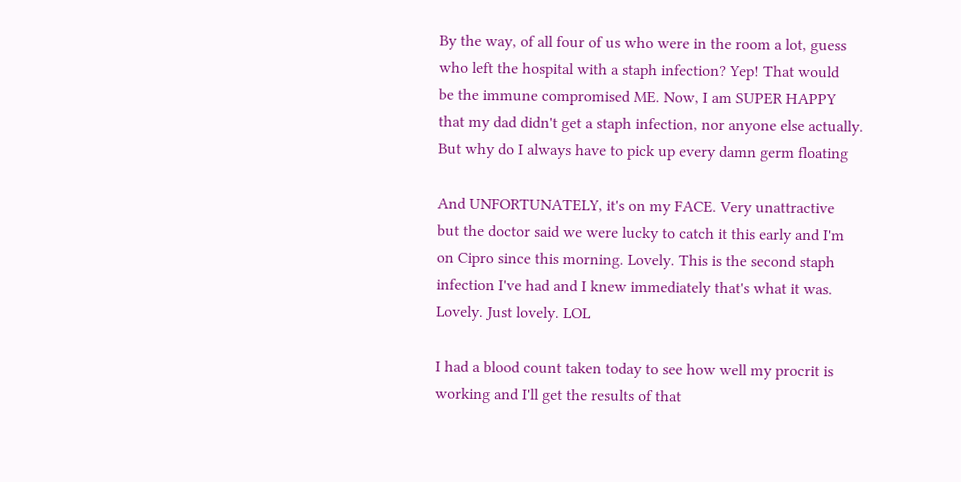By the way, of all four of us who were in the room a lot, guess
who left the hospital with a staph infection? Yep! That would
be the immune compromised ME. Now, I am SUPER HAPPY
that my dad didn't get a staph infection, nor anyone else actually.
But why do I always have to pick up every damn germ floating

And UNFORTUNATELY, it's on my FACE. Very unattractive
but the doctor said we were lucky to catch it this early and I'm
on Cipro since this morning. Lovely. This is the second staph
infection I've had and I knew immediately that's what it was.
Lovely. Just lovely. LOL

I had a blood count taken today to see how well my procrit is
working and I'll get the results of that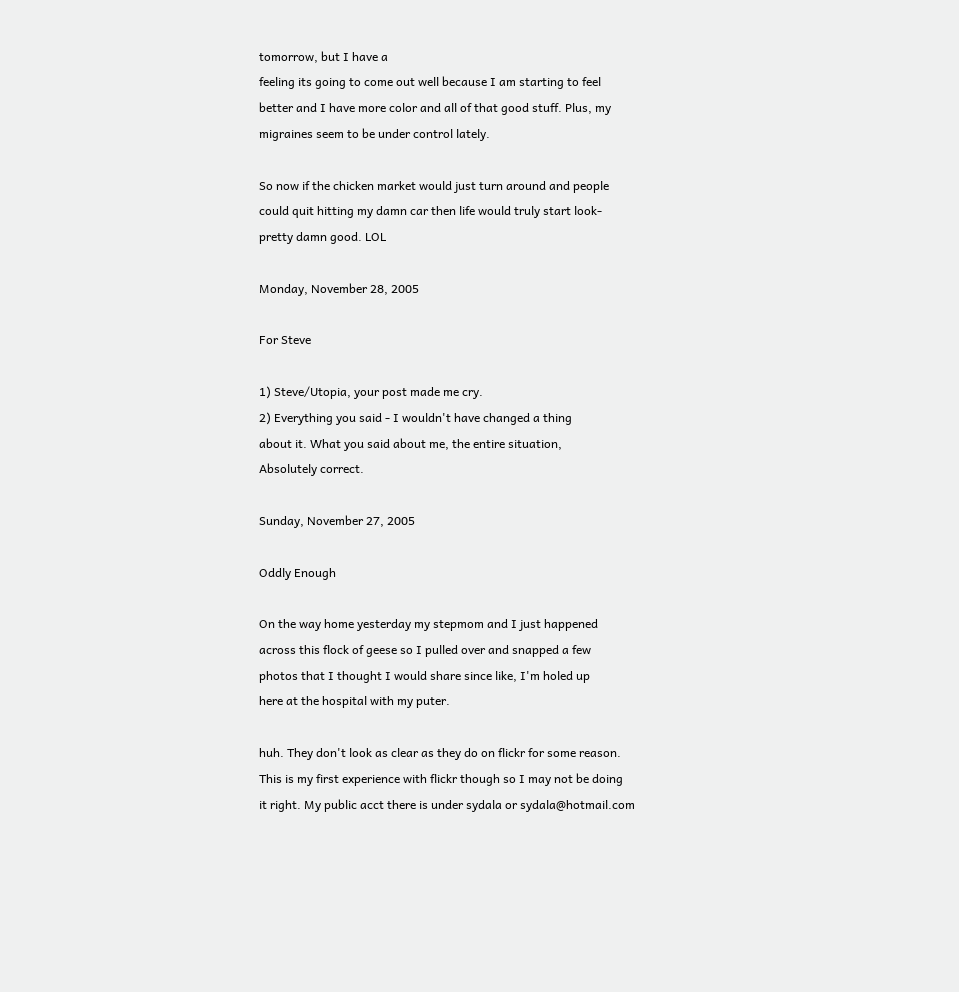tomorrow, but I have a
feeling its going to come out well because I am starting to feel
better and I have more color and all of that good stuff. Plus, my
migraines seem to be under control lately.

So now if the chicken market would just turn around and people
could quit hitting my damn car then life would truly start look-
pretty damn good. LOL

Monday, November 28, 2005

For Steve

1) Steve/Utopia, your post made me cry.
2) Everything you said - I wouldn't have changed a thing
about it. What you said about me, the entire situation,
Absolutely correct.

Sunday, November 27, 2005

Oddly Enough

On the way home yesterday my stepmom and I just happened
across this flock of geese so I pulled over and snapped a few
photos that I thought I would share since like, I'm holed up
here at the hospital with my puter.

huh. They don't look as clear as they do on flickr for some reason.
This is my first experience with flickr though so I may not be doing
it right. My public acct there is under sydala or sydala@hotmail.com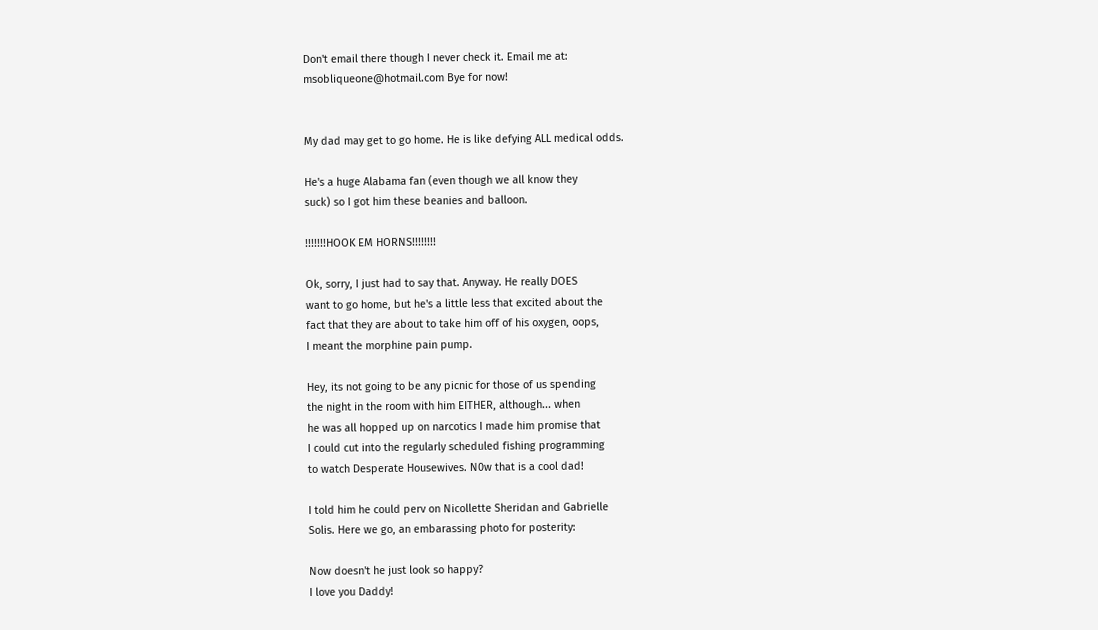Don't email there though I never check it. Email me at:
msobliqueone@hotmail.com Bye for now!


My dad may get to go home. He is like defying ALL medical odds.

He's a huge Alabama fan (even though we all know they
suck) so I got him these beanies and balloon.

!!!!!!!HOOK EM HORNS!!!!!!!!

Ok, sorry, I just had to say that. Anyway. He really DOES
want to go home, but he's a little less that excited about the
fact that they are about to take him off of his oxygen, oops,
I meant the morphine pain pump.

Hey, its not going to be any picnic for those of us spending
the night in the room with him EITHER, although... when
he was all hopped up on narcotics I made him promise that
I could cut into the regularly scheduled fishing programming
to watch Desperate Housewives. N0w that is a cool dad!

I told him he could perv on Nicollette Sheridan and Gabrielle
Solis. Here we go, an embarassing photo for posterity:

Now doesn't he just look so happy?
I love you Daddy!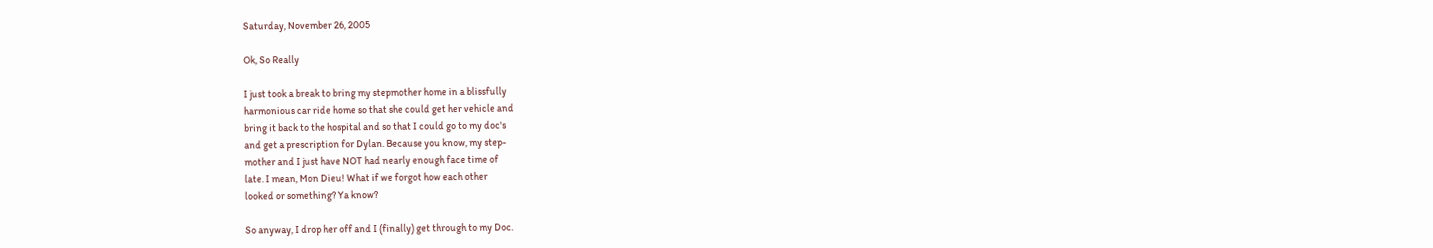Saturday, November 26, 2005

Ok, So Really

I just took a break to bring my stepmother home in a blissfully
harmonious car ride home so that she could get her vehicle and
bring it back to the hospital and so that I could go to my doc's
and get a prescription for Dylan. Because you know, my step-
mother and I just have NOT had nearly enough face time of
late. I mean, Mon Dieu! What if we forgot how each other
looked or something? Ya know?

So anyway, I drop her off and I (finally) get through to my Doc.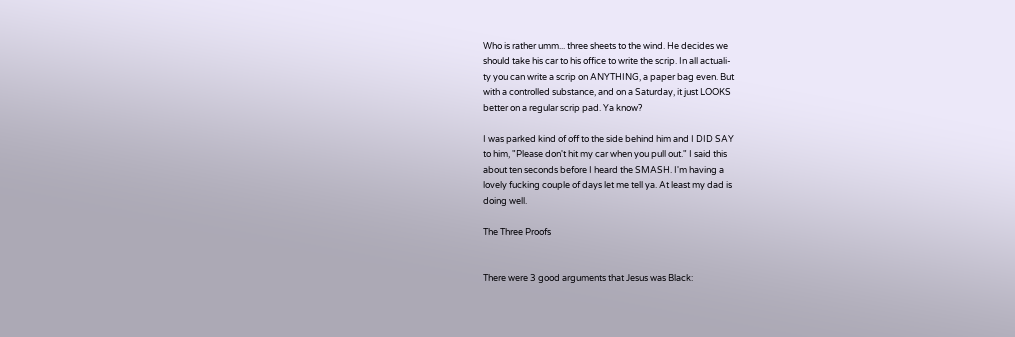Who is rather umm... three sheets to the wind. He decides we
should take his car to his office to write the scrip. In all actuali-
ty you can write a scrip on ANYTHING, a paper bag even. But
with a controlled substance, and on a Saturday, it just LOOKS
better on a regular scrip pad. Ya know?

I was parked kind of off to the side behind him and I DID SAY
to him, "Please don't hit my car when you pull out." I said this
about ten seconds before I heard the SMASH. I'm having a
lovely fucking couple of days let me tell ya. At least my dad is
doing well.

The Three Proofs


There were 3 good arguments that Jesus was Black: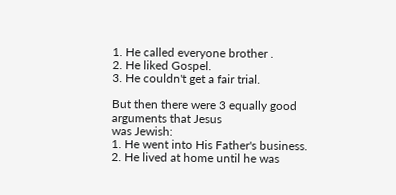1. He called everyone brother .
2. He liked Gospel.
3. He couldn't get a fair trial.

But then there were 3 equally good arguments that Jesus
was Jewish:
1. He went into His Father's business.
2. He lived at home until he was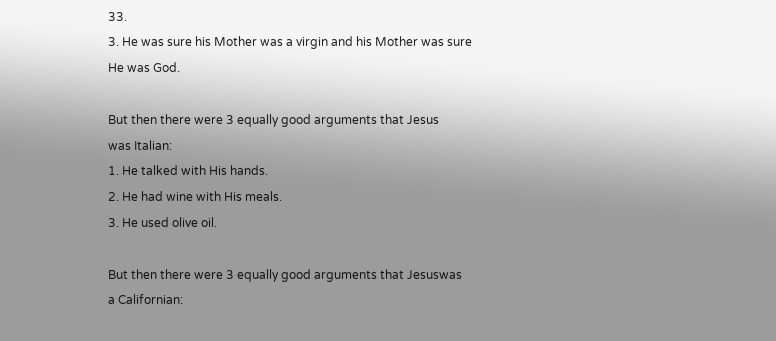33.
3. He was sure his Mother was a virgin and his Mother was sure
He was God.

But then there were 3 equally good arguments that Jesus
was Italian:
1. He talked with His hands.
2. He had wine with His meals.
3. He used olive oil.

But then there were 3 equally good arguments that Jesuswas
a Californian: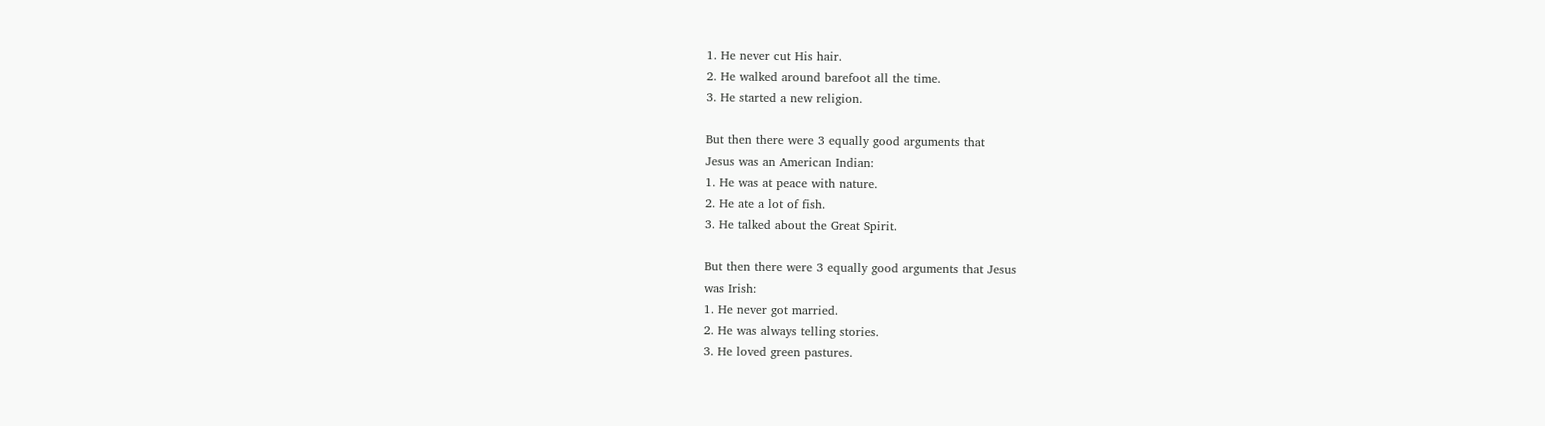1. He never cut His hair.
2. He walked around barefoot all the time.
3. He started a new religion.

But then there were 3 equally good arguments that
Jesus was an American Indian:
1. He was at peace with nature.
2. He ate a lot of fish.
3. He talked about the Great Spirit.

But then there were 3 equally good arguments that Jesus
was Irish:
1. He never got married.
2. He was always telling stories.
3. He loved green pastures.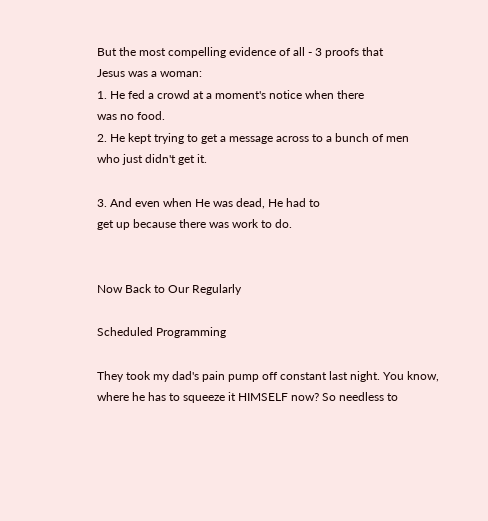But the most compelling evidence of all - 3 proofs that
Jesus was a woman:
1. He fed a crowd at a moment's notice when there
was no food.
2. He kept trying to get a message across to a bunch of men
who just didn't get it.

3. And even when He was dead, He had to
get up because there was work to do.


Now Back to Our Regularly

Scheduled Programming

They took my dad's pain pump off constant last night. You know,
where he has to squeeze it HIMSELF now? So needless to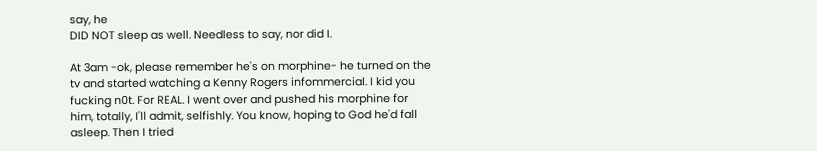say, he
DID NOT sleep as well. Needless to say, nor did I.

At 3am -ok, please remember he's on morphine- he turned on the
tv and started watching a Kenny Rogers infommercial. I kid you
fucking n0t. For REAL. I went over and pushed his morphine for
him, totally, I'll admit, selfishly. You know, hoping to God he'd fall
asleep. Then I tried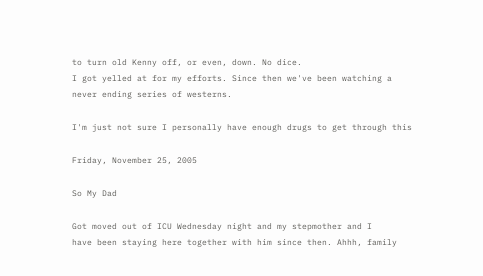to turn old Kenny off, or even, down. No dice.
I got yelled at for my efforts. Since then we've been watching a
never ending series of westerns.

I'm just not sure I personally have enough drugs to get through this

Friday, November 25, 2005

So My Dad

Got moved out of ICU Wednesday night and my stepmother and I
have been staying here together with him since then. Ahhh, family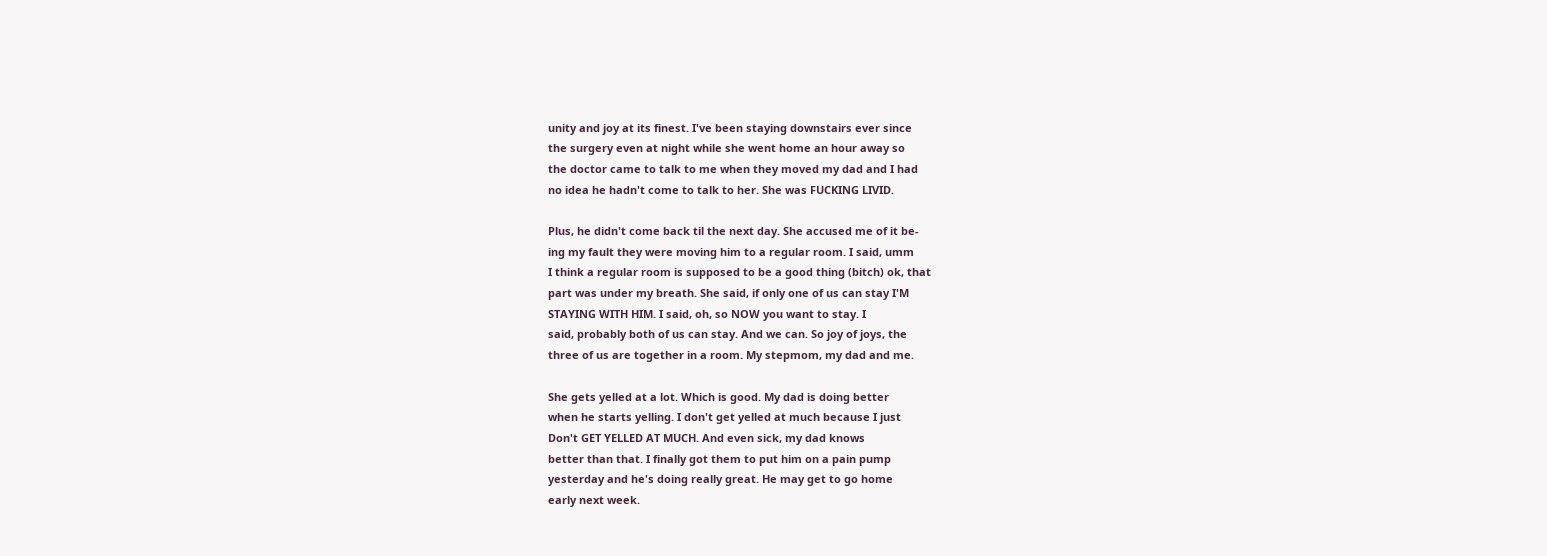unity and joy at its finest. I've been staying downstairs ever since
the surgery even at night while she went home an hour away so
the doctor came to talk to me when they moved my dad and I had
no idea he hadn't come to talk to her. She was FUCKING LIVID.

Plus, he didn't come back til the next day. She accused me of it be-
ing my fault they were moving him to a regular room. I said, umm
I think a regular room is supposed to be a good thing (bitch) ok, that
part was under my breath. She said, if only one of us can stay I'M
STAYING WITH HIM. I said, oh, so NOW you want to stay. I
said, probably both of us can stay. And we can. So joy of joys, the
three of us are together in a room. My stepmom, my dad and me.

She gets yelled at a lot. Which is good. My dad is doing better
when he starts yelling. I don't get yelled at much because I just
Don't GET YELLED AT MUCH. And even sick, my dad knows
better than that. I finally got them to put him on a pain pump
yesterday and he's doing really great. He may get to go home
early next week.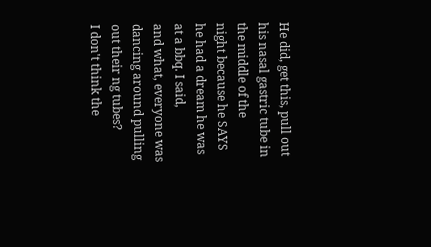He did, get this, pull out his nasal gastric tube in the middle of the
night because he SAYS he had a dream he was at a bbq. I said,
and what, everyone was dancing around pulling out their ng tubes?
I don't think the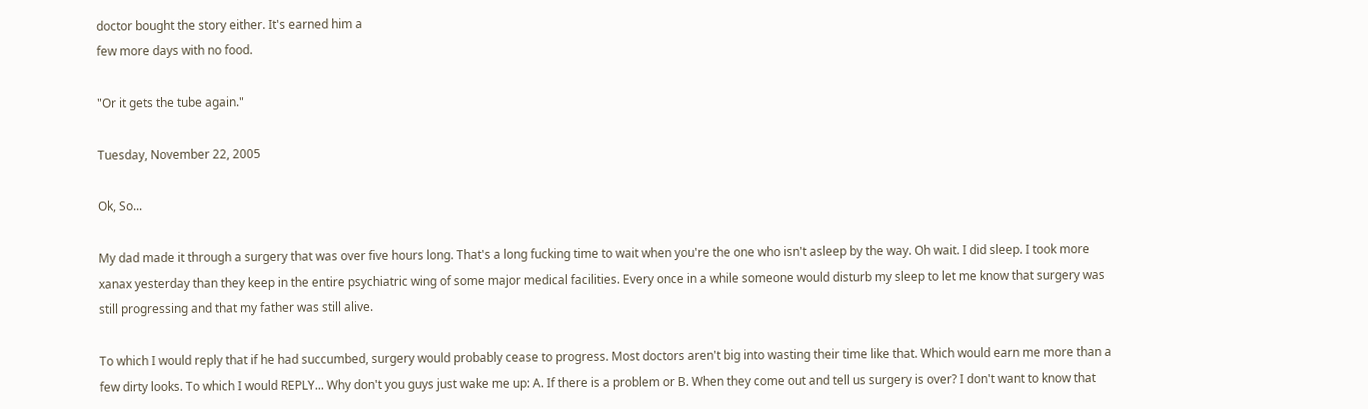doctor bought the story either. It's earned him a
few more days with no food.

"Or it gets the tube again."

Tuesday, November 22, 2005

Ok, So...

My dad made it through a surgery that was over five hours long. That's a long fucking time to wait when you're the one who isn't asleep by the way. Oh wait. I did sleep. I took more xanax yesterday than they keep in the entire psychiatric wing of some major medical facilities. Every once in a while someone would disturb my sleep to let me know that surgery was still progressing and that my father was still alive.

To which I would reply that if he had succumbed, surgery would probably cease to progress. Most doctors aren't big into wasting their time like that. Which would earn me more than a few dirty looks. To which I would REPLY... Why don't you guys just wake me up: A. If there is a problem or B. When they come out and tell us surgery is over? I don't want to know that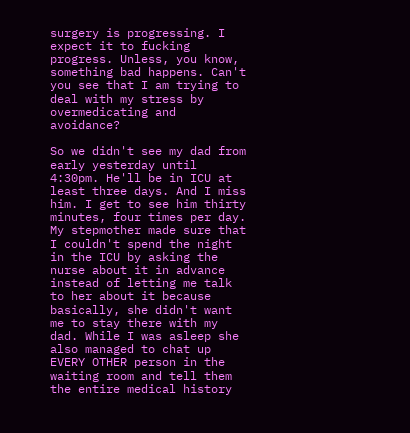surgery is progressing. I expect it to fucking progress. Unless, you know, something bad happens. Can't you see that I am trying to deal with my stress by overmedicating and avoidance?

So we didn't see my dad from early yesterday until 4:30pm. He'll be in ICU at least three days. And I miss him. I get to see him thirty minutes, four times per day. My stepmother made sure that I couldn't spend the night in the ICU by asking the nurse about it in advance instead of letting me talk to her about it because basically, she didn't want me to stay there with my dad. While I was asleep she also managed to chat up EVERY OTHER person in the waiting room and tell them the entire medical history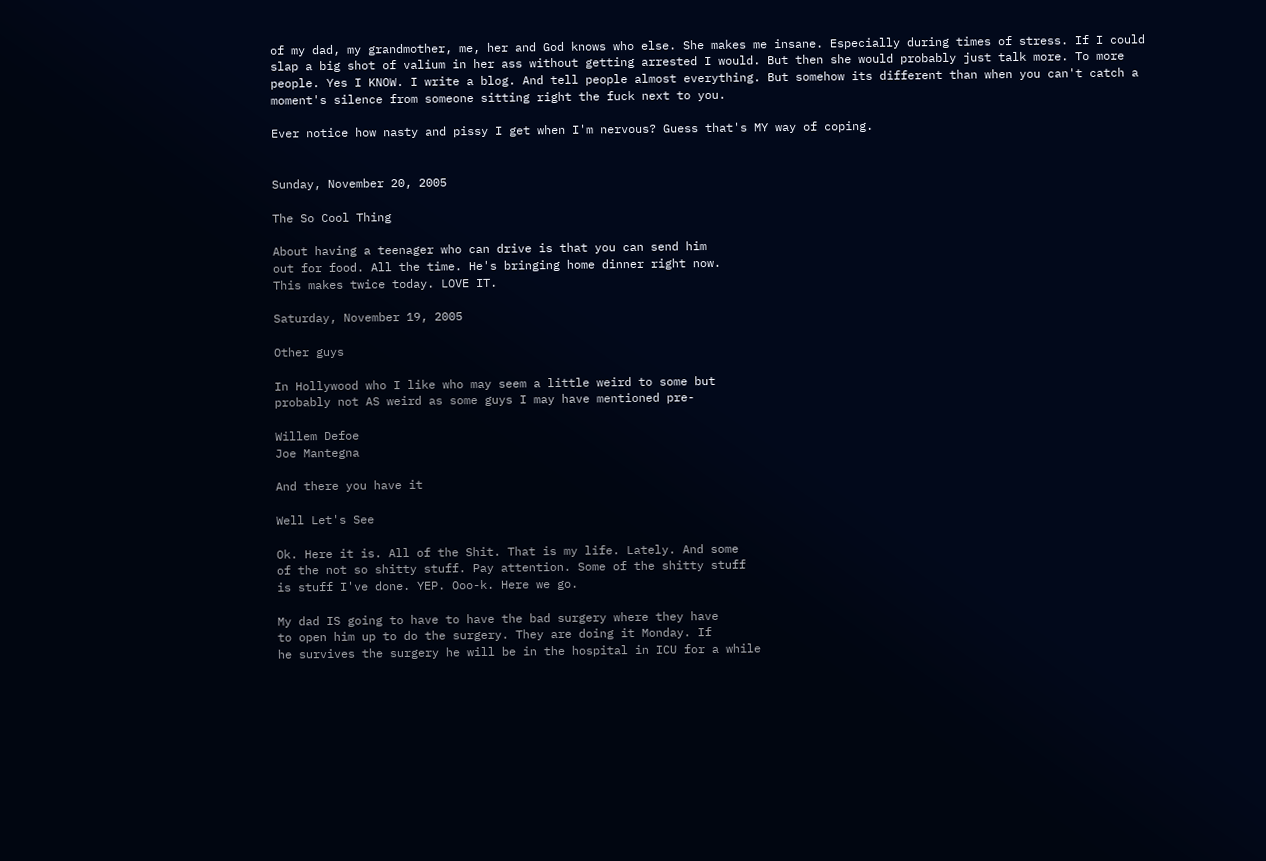of my dad, my grandmother, me, her and God knows who else. She makes me insane. Especially during times of stress. If I could slap a big shot of valium in her ass without getting arrested I would. But then she would probably just talk more. To more people. Yes I KNOW. I write a blog. And tell people almost everything. But somehow its different than when you can't catch a moment's silence from someone sitting right the fuck next to you.

Ever notice how nasty and pissy I get when I'm nervous? Guess that's MY way of coping.


Sunday, November 20, 2005

The So Cool Thing

About having a teenager who can drive is that you can send him
out for food. All the time. He's bringing home dinner right now.
This makes twice today. LOVE IT.

Saturday, November 19, 2005

Other guys

In Hollywood who I like who may seem a little weird to some but
probably not AS weird as some guys I may have mentioned pre-

Willem Defoe
Joe Mantegna

And there you have it

Well Let's See

Ok. Here it is. All of the Shit. That is my life. Lately. And some
of the not so shitty stuff. Pay attention. Some of the shitty stuff
is stuff I've done. YEP. Ooo-k. Here we go.

My dad IS going to have to have the bad surgery where they have
to open him up to do the surgery. They are doing it Monday. If
he survives the surgery he will be in the hospital in ICU for a while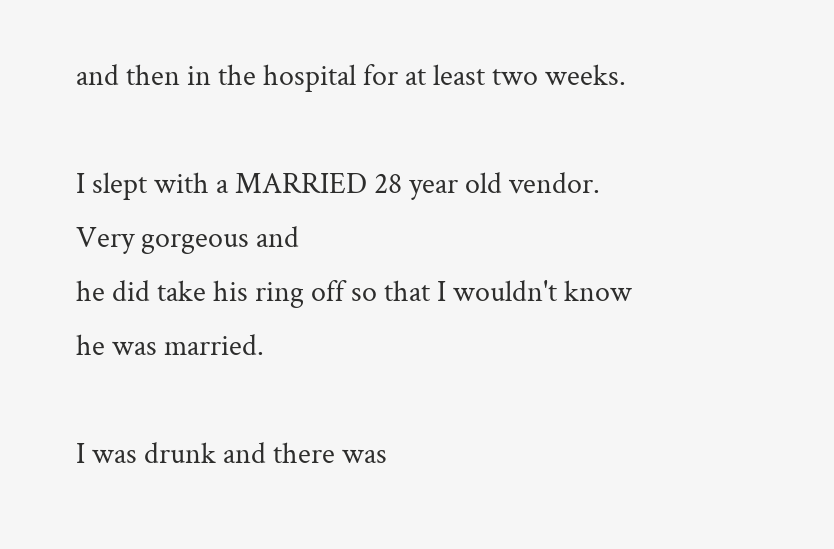and then in the hospital for at least two weeks.

I slept with a MARRIED 28 year old vendor. Very gorgeous and
he did take his ring off so that I wouldn't know he was married.

I was drunk and there was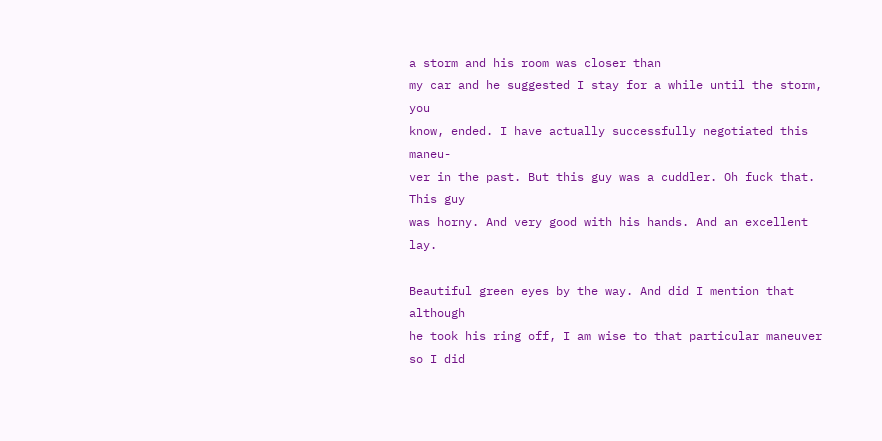a storm and his room was closer than
my car and he suggested I stay for a while until the storm, you
know, ended. I have actually successfully negotiated this maneu-
ver in the past. But this guy was a cuddler. Oh fuck that. This guy
was horny. And very good with his hands. And an excellent lay.

Beautiful green eyes by the way. And did I mention that although
he took his ring off, I am wise to that particular maneuver so I did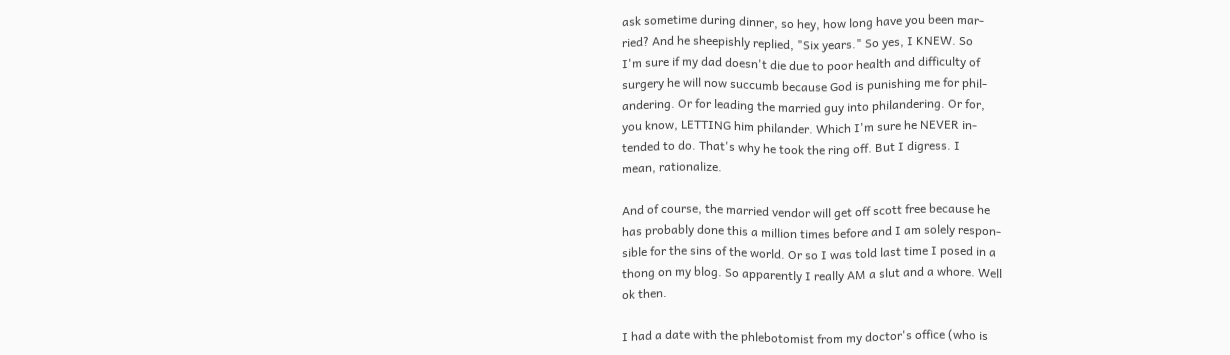ask sometime during dinner, so hey, how long have you been mar-
ried? And he sheepishly replied, "Six years." So yes, I KNEW. So
I'm sure if my dad doesn't die due to poor health and difficulty of
surgery he will now succumb because God is punishing me for phil-
andering. Or for leading the married guy into philandering. Or for,
you know, LETTING him philander. Which I'm sure he NEVER in-
tended to do. That's why he took the ring off. But I digress. I
mean, rationalize.

And of course, the married vendor will get off scott free because he
has probably done this a million times before and I am solely respon-
sible for the sins of the world. Or so I was told last time I posed in a
thong on my blog. So apparently I really AM a slut and a whore. Well
ok then.

I had a date with the phlebotomist from my doctor's office (who is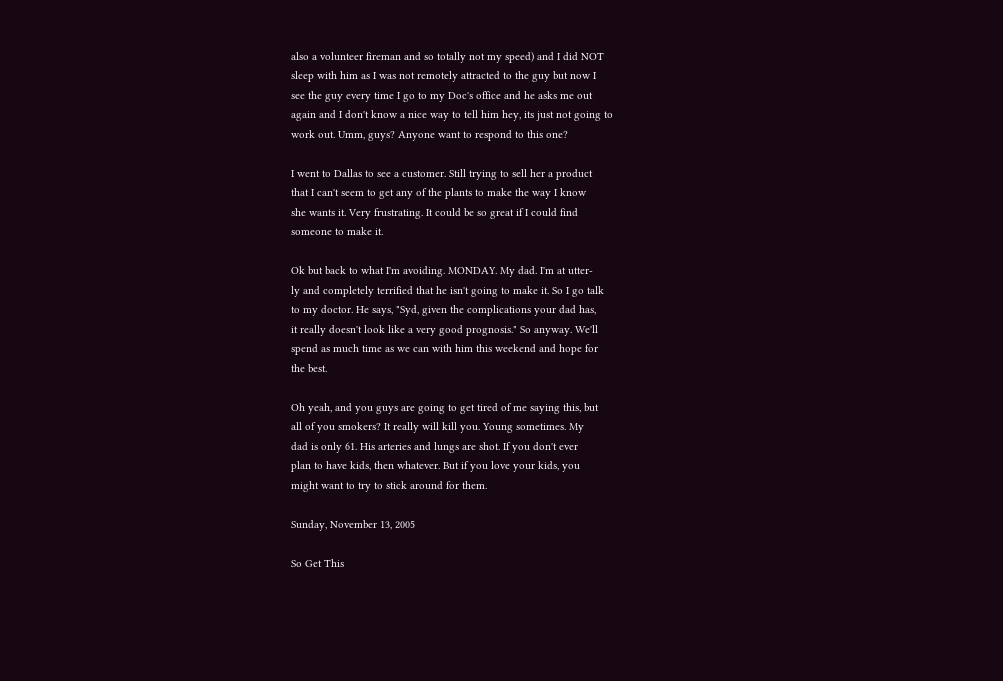also a volunteer fireman and so totally not my speed) and I did NOT
sleep with him as I was not remotely attracted to the guy but now I
see the guy every time I go to my Doc's office and he asks me out
again and I don't know a nice way to tell him hey, its just not going to
work out. Umm, guys? Anyone want to respond to this one?

I went to Dallas to see a customer. Still trying to sell her a product
that I can't seem to get any of the plants to make the way I know
she wants it. Very frustrating. It could be so great if I could find
someone to make it.

Ok but back to what I'm avoiding. MONDAY. My dad. I'm at utter-
ly and completely terrified that he isn't going to make it. So I go talk
to my doctor. He says, "Syd, given the complications your dad has,
it really doesn't look like a very good prognosis." So anyway. We'll
spend as much time as we can with him this weekend and hope for
the best.

Oh yeah, and you guys are going to get tired of me saying this, but
all of you smokers? It really will kill you. Young sometimes. My
dad is only 61. His arteries and lungs are shot. If you don't ever
plan to have kids, then whatever. But if you love your kids, you
might want to try to stick around for them.

Sunday, November 13, 2005

So Get This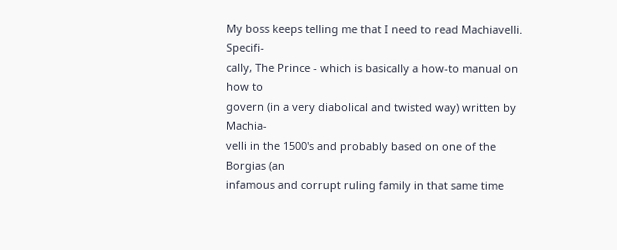My boss keeps telling me that I need to read Machiavelli. Specifi-
cally, The Prince - which is basically a how-to manual on how to
govern (in a very diabolical and twisted way) written by Machia-
velli in the 1500's and probably based on one of the Borgias (an
infamous and corrupt ruling family in that same time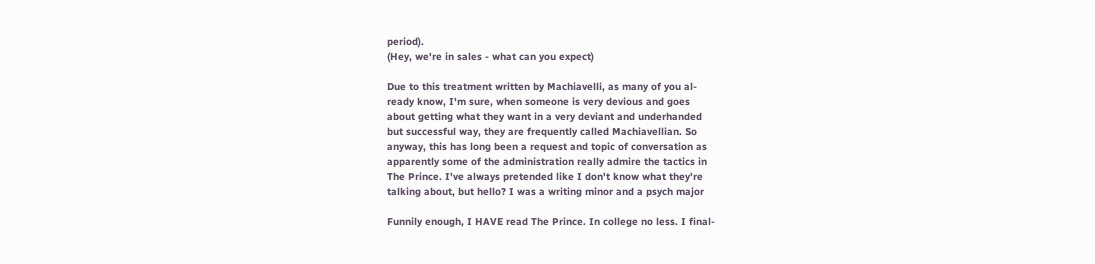period).
(Hey, we're in sales - what can you expect)

Due to this treatment written by Machiavelli, as many of you al-
ready know, I'm sure, when someone is very devious and goes
about getting what they want in a very deviant and underhanded
but successful way, they are frequently called Machiavellian. So
anyway, this has long been a request and topic of conversation as
apparently some of the administration really admire the tactics in
The Prince. I've always pretended like I don't know what they're
talking about, but hello? I was a writing minor and a psych major

Funnily enough, I HAVE read The Prince. In college no less. I final-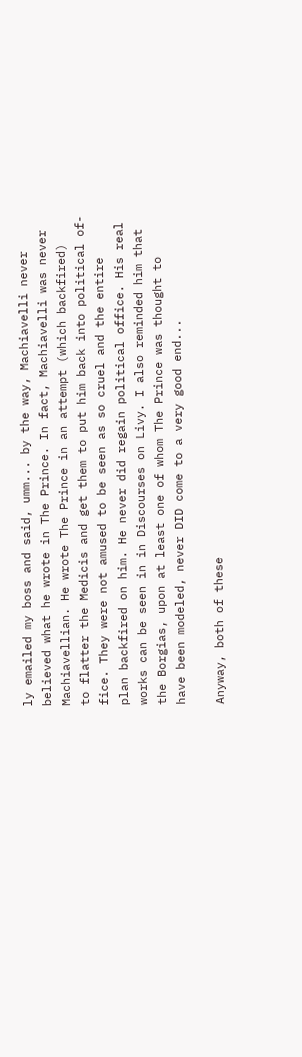ly emailed my boss and said, umm... by the way, Machiavelli never
believed what he wrote in The Prince. In fact, Machiavelli was never
Machiavellian. He wrote The Prince in an attempt (which backfired)
to flatter the Medicis and get them to put him back into political of-
fice. They were not amused to be seen as so cruel and the entire
plan backfired on him. He never did regain political office. His real
works can be seen in in Discourses on Livy. I also reminded him that
the Borgias, upon at least one of whom The Prince was thought to
have been modeled, never DID come to a very good end...

Anyway, both of these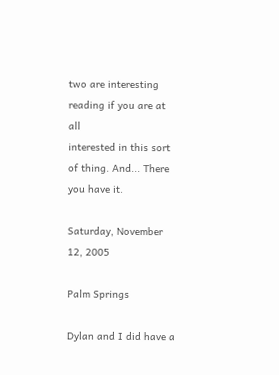two are interesting reading if you are at all
interested in this sort of thing. And... There you have it.

Saturday, November 12, 2005

Palm Springs

Dylan and I did have a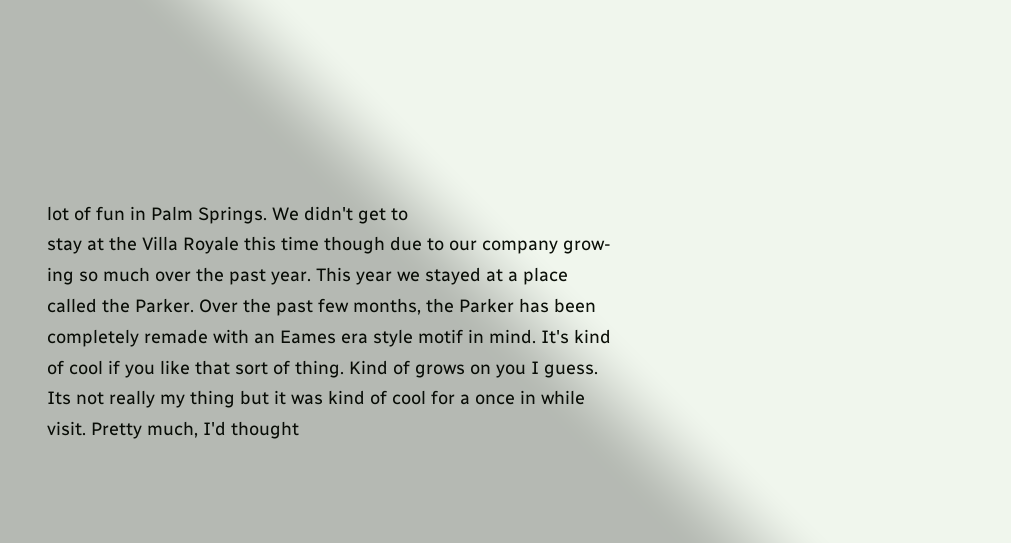lot of fun in Palm Springs. We didn't get to
stay at the Villa Royale this time though due to our company grow-
ing so much over the past year. This year we stayed at a place
called the Parker. Over the past few months, the Parker has been
completely remade with an Eames era style motif in mind. It's kind
of cool if you like that sort of thing. Kind of grows on you I guess.
Its not really my thing but it was kind of cool for a once in while
visit. Pretty much, I'd thought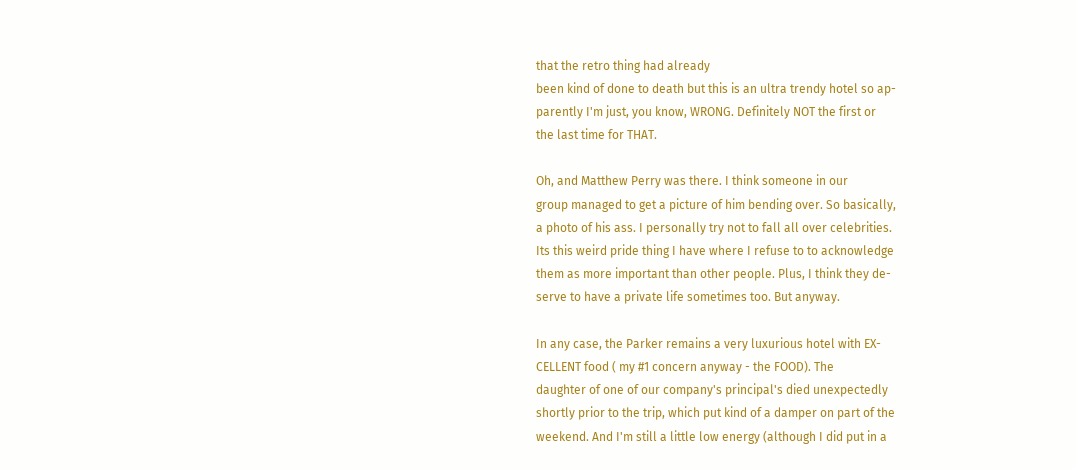that the retro thing had already
been kind of done to death but this is an ultra trendy hotel so ap-
parently I'm just, you know, WRONG. Definitely NOT the first or
the last time for THAT.

Oh, and Matthew Perry was there. I think someone in our
group managed to get a picture of him bending over. So basically,
a photo of his ass. I personally try not to fall all over celebrities.
Its this weird pride thing I have where I refuse to to acknowledge
them as more important than other people. Plus, I think they de-
serve to have a private life sometimes too. But anyway.

In any case, the Parker remains a very luxurious hotel with EX-
CELLENT food ( my #1 concern anyway - the FOOD). The
daughter of one of our company's principal's died unexpectedly
shortly prior to the trip, which put kind of a damper on part of the
weekend. And I'm still a little low energy (although I did put in a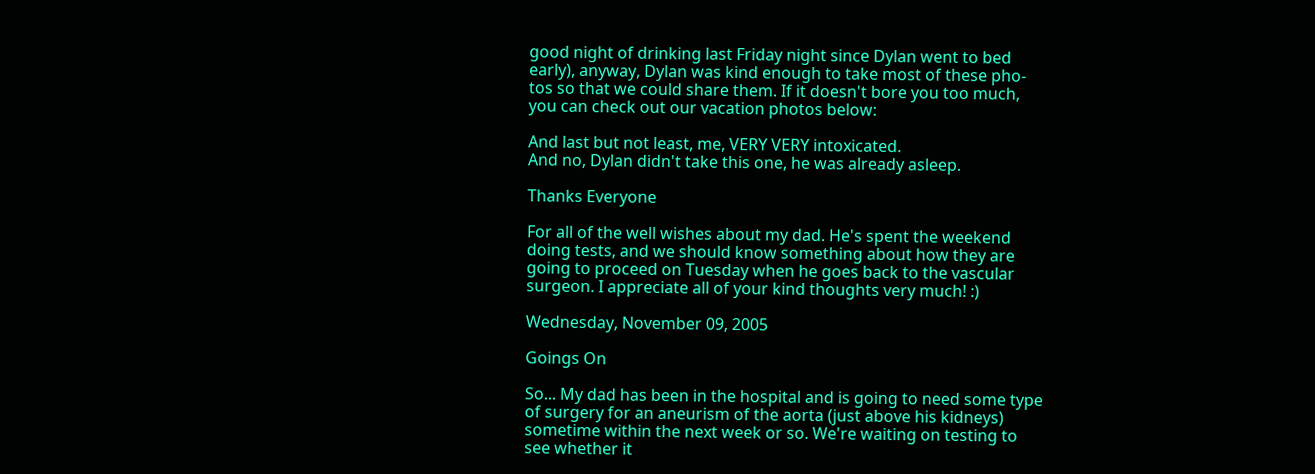good night of drinking last Friday night since Dylan went to bed
early), anyway, Dylan was kind enough to take most of these pho-
tos so that we could share them. If it doesn't bore you too much,
you can check out our vacation photos below:

And last but not least, me, VERY VERY intoxicated.
And no, Dylan didn't take this one, he was already asleep.

Thanks Everyone

For all of the well wishes about my dad. He's spent the weekend
doing tests, and we should know something about how they are
going to proceed on Tuesday when he goes back to the vascular
surgeon. I appreciate all of your kind thoughts very much! :)

Wednesday, November 09, 2005

Goings On

So... My dad has been in the hospital and is going to need some type
of surgery for an aneurism of the aorta (just above his kidneys)
sometime within the next week or so. We're waiting on testing to
see whether it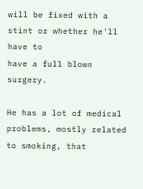will be fixed with a stint or whether he'll have to
have a full blown surgery.

He has a lot of medical problems, mostly related to smoking, that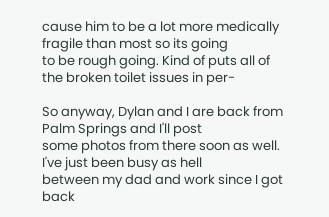cause him to be a lot more medically fragile than most so its going
to be rough going. Kind of puts all of the broken toilet issues in per-

So anyway, Dylan and I are back from Palm Springs and I'll post
some photos from there soon as well. I've just been busy as hell
between my dad and work since I got back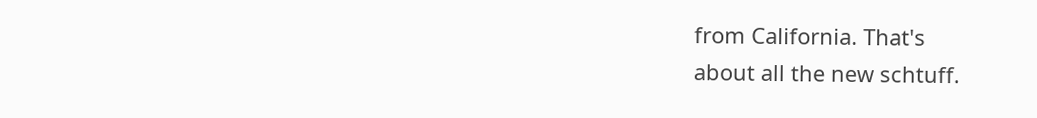from California. That's
about all the new schtuff.